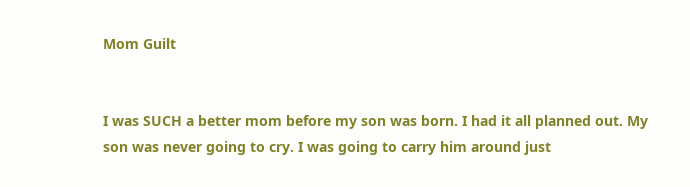Mom Guilt


I was SUCH a better mom before my son was born. I had it all planned out. My son was never going to cry. I was going to carry him around just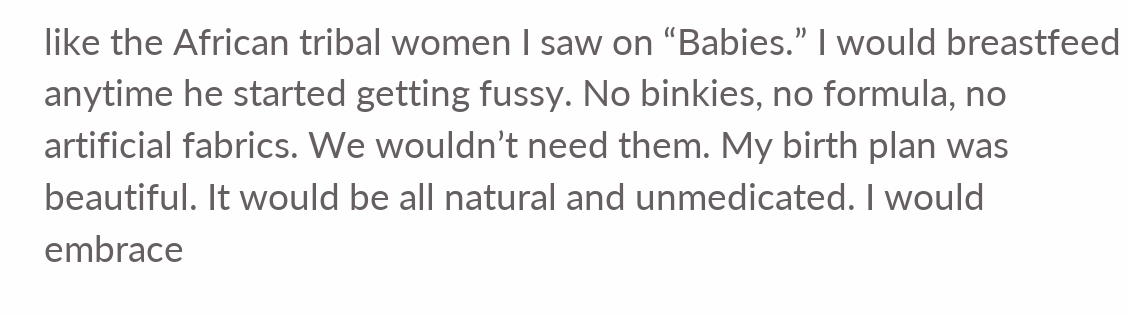like the African tribal women I saw on “Babies.” I would breastfeed anytime he started getting fussy. No binkies, no formula, no artificial fabrics. We wouldn’t need them. My birth plan was beautiful. It would be all natural and unmedicated. I would embrace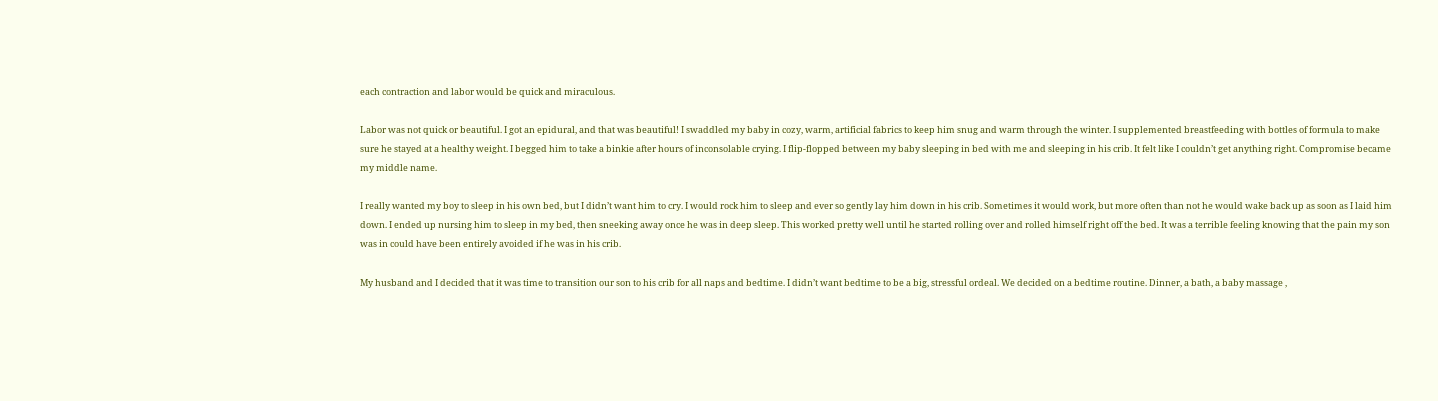each contraction and labor would be quick and miraculous.

Labor was not quick or beautiful. I got an epidural, and that was beautiful! I swaddled my baby in cozy, warm, artificial fabrics to keep him snug and warm through the winter. I supplemented breastfeeding with bottles of formula to make sure he stayed at a healthy weight. I begged him to take a binkie after hours of inconsolable crying. I flip-flopped between my baby sleeping in bed with me and sleeping in his crib. It felt like I couldn’t get anything right. Compromise became my middle name.

I really wanted my boy to sleep in his own bed, but I didn’t want him to cry. I would rock him to sleep and ever so gently lay him down in his crib. Sometimes it would work, but more often than not he would wake back up as soon as I laid him down. I ended up nursing him to sleep in my bed, then sneeking away once he was in deep sleep. This worked pretty well until he started rolling over and rolled himself right off the bed. It was a terrible feeling knowing that the pain my son was in could have been entirely avoided if he was in his crib.

My husband and I decided that it was time to transition our son to his crib for all naps and bedtime. I didn’t want bedtime to be a big, stressful ordeal. We decided on a bedtime routine. Dinner, a bath, a baby massage ,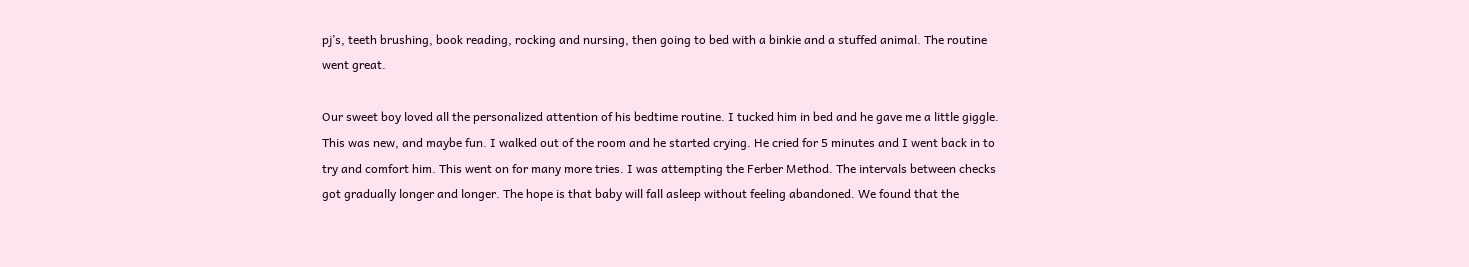pj’s, teeth brushing, book reading, rocking and nursing, then going to bed with a binkie and a stuffed animal. The routine went great.

Our sweet boy loved all the personalized attention of his bedtime routine. I tucked him in bed and he gave me a little giggle. This was new, and maybe fun. I walked out of the room and he started crying. He cried for 5 minutes and I went back in to try and comfort him. This went on for many more tries. I was attempting the Ferber Method. The intervals between checks got gradually longer and longer. The hope is that baby will fall asleep without feeling abandoned. We found that the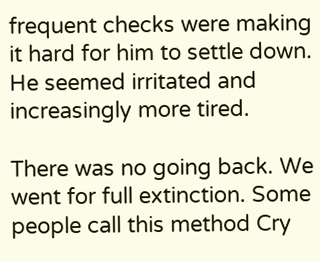frequent checks were making it hard for him to settle down. He seemed irritated and increasingly more tired.

There was no going back. We went for full extinction. Some people call this method Cry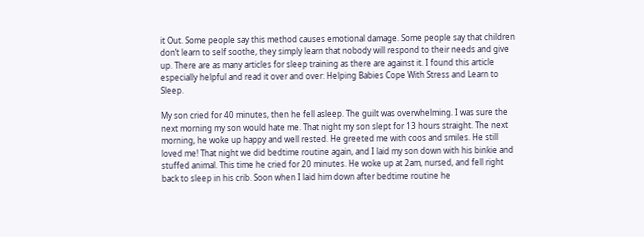it Out. Some people say this method causes emotional damage. Some people say that children don’t learn to self soothe, they simply learn that nobody will respond to their needs and give up. There are as many articles for sleep training as there are against it. I found this article especially helpful and read it over and over: Helping Babies Cope With Stress and Learn to Sleep.

My son cried for 40 minutes, then he fell asleep. The guilt was overwhelming. I was sure the next morning my son would hate me. That night my son slept for 13 hours straight. The next morning, he woke up happy and well rested. He greeted me with coos and smiles. He still loved me! That night we did bedtime routine again, and I laid my son down with his binkie and stuffed animal. This time he cried for 20 minutes. He woke up at 2am, nursed, and fell right back to sleep in his crib. Soon when I laid him down after bedtime routine he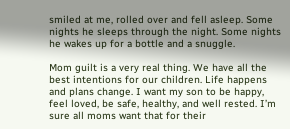smiled at me, rolled over and fell asleep. Some nights he sleeps through the night. Some nights he wakes up for a bottle and a snuggle.

Mom guilt is a very real thing. We have all the best intentions for our children. Life happens and plans change. I want my son to be happy, feel loved, be safe, healthy, and well rested. I’m sure all moms want that for their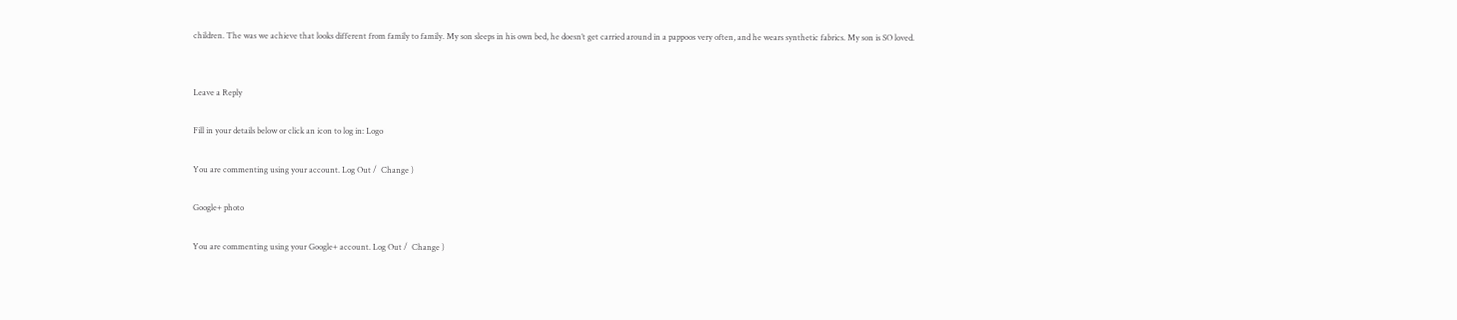children. The was we achieve that looks different from family to family. My son sleeps in his own bed, he doesn’t get carried around in a pappoos very often, and he wears synthetic fabrics. My son is SO loved.


Leave a Reply

Fill in your details below or click an icon to log in: Logo

You are commenting using your account. Log Out /  Change )

Google+ photo

You are commenting using your Google+ account. Log Out /  Change )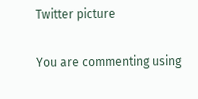Twitter picture

You are commenting using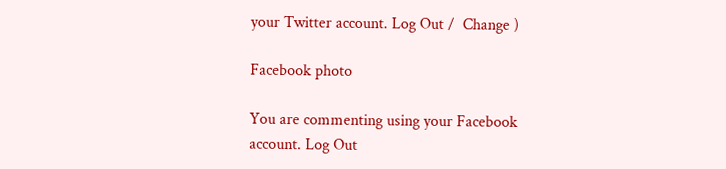your Twitter account. Log Out /  Change )

Facebook photo

You are commenting using your Facebook account. Log Out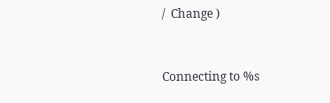/  Change )


Connecting to %s